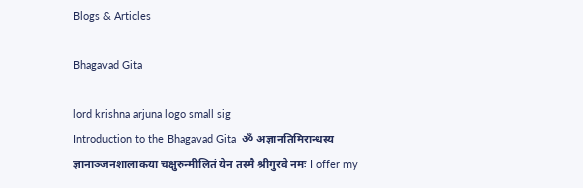Blogs & Articles

Bhagavad Gita

lord krishna arjuna logo small sig
Introduction to the Bhagavad Gita  ॐ अज्ञानतिमिरान्धस्य ज्ञानाञ्जनशालाकया चक्षुरुन्मीलितं येन तस्मै श्रीगुरवे नमः I offer my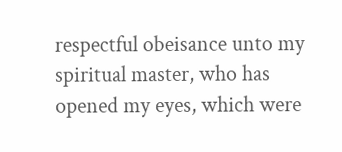respectful obeisance unto my spiritual master, who has opened my eyes, which were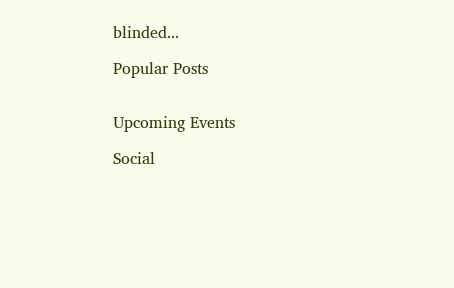blinded...

Popular Posts


Upcoming Events

Social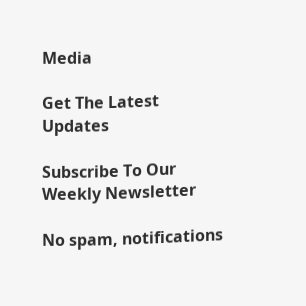Media

Get The Latest Updates

Subscribe To Our Weekly Newsletter

No spam, notifications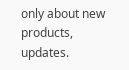only about new products, updates.